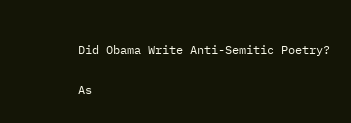Did Obama Write Anti-Semitic Poetry?

As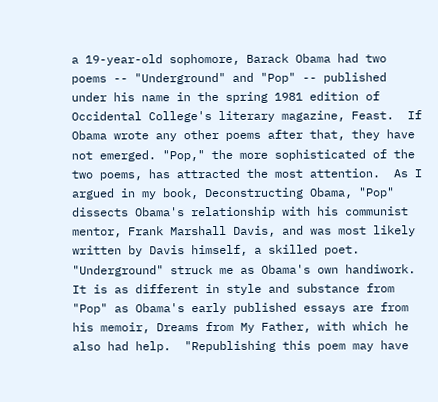a 19-year-old sophomore, Barack Obama had two poems -- "Underground" and "Pop" -- published under his name in the spring 1981 edition of Occidental College's literary magazine, Feast.  If Obama wrote any other poems after that, they have not emerged. "Pop," the more sophisticated of the two poems, has attracted the most attention.  As I argued in my book, Deconstructing Obama, "Pop" dissects Obama's relationship with his communist mentor, Frank Marshall Davis, and was most likely written by Davis himself, a skilled poet. "Underground" struck me as Obama's own handiwork.  It is as different in style and substance from "Pop" as Obama's early published essays are from his memoir, Dreams from My Father, with which he also had help.  "Republishing this poem may have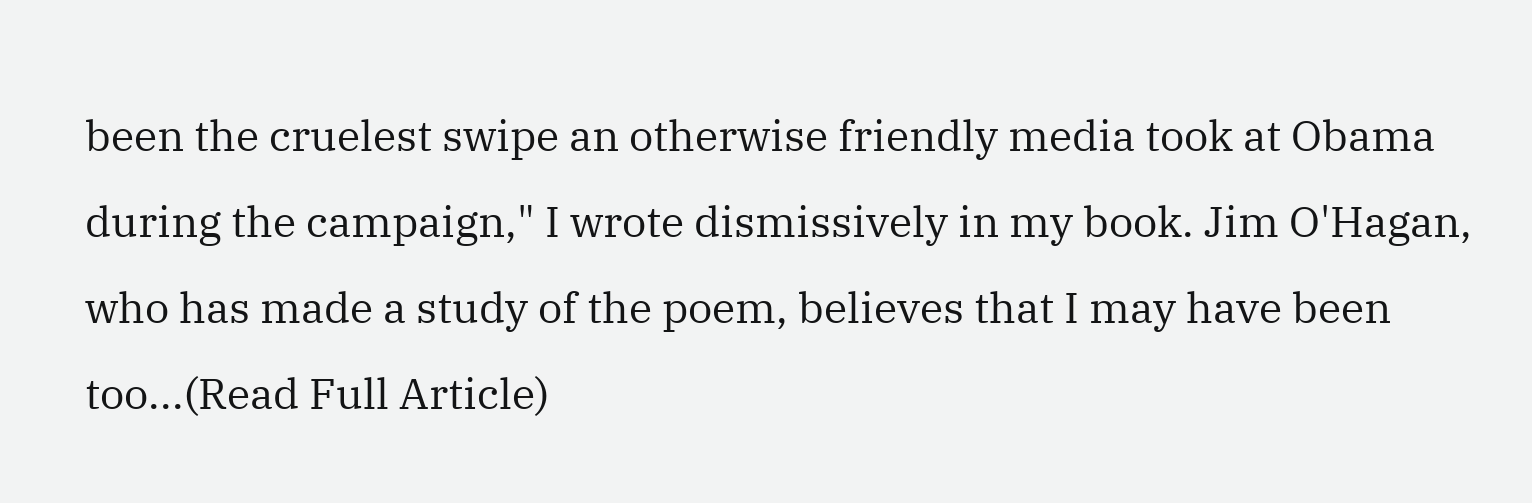been the cruelest swipe an otherwise friendly media took at Obama during the campaign," I wrote dismissively in my book. Jim O'Hagan, who has made a study of the poem, believes that I may have been too...(Read Full Article)